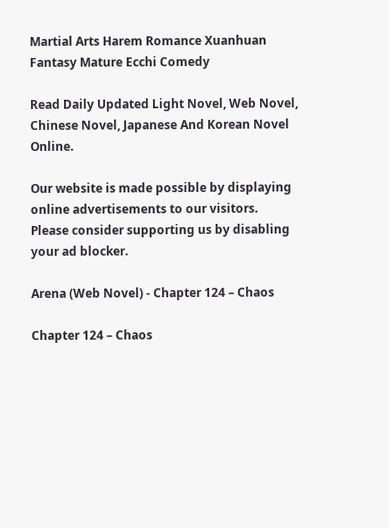Martial Arts Harem Romance Xuanhuan Fantasy Mature Ecchi Comedy

Read Daily Updated Light Novel, Web Novel, Chinese Novel, Japanese And Korean Novel Online.

Our website is made possible by displaying online advertisements to our visitors.
Please consider supporting us by disabling your ad blocker.

Arena (Web Novel) - Chapter 124 – Chaos

Chapter 124 – Chaos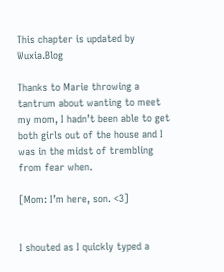This chapter is updated by Wuxia.Blog

Thanks to Marie throwing a tantrum about wanting to meet my mom, I hadn’t been able to get both girls out of the house and I was in the midst of trembling from fear when.

[Mom: I’m here, son. <3]


I shouted as I quickly typed a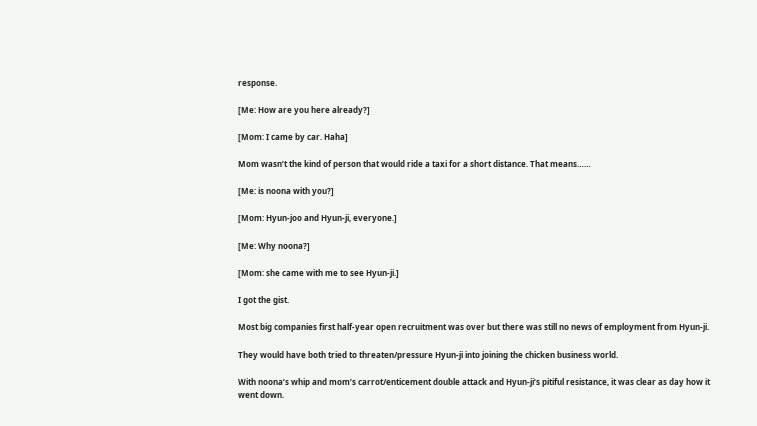response.

[Me: How are you here already?]

[Mom: I came by car. Haha]

Mom wasn’t the kind of person that would ride a taxi for a short distance. That means……

[Me: is noona with you?]

[Mom: Hyun-joo and Hyun-ji, everyone.]

[Me: Why noona?]

[Mom: she came with me to see Hyun-ji.]

I got the gist.

Most big companies first half-year open recruitment was over but there was still no news of employment from Hyun-ji.

They would have both tried to threaten/pressure Hyun-ji into joining the chicken business world.

With noona’s whip and mom’s carrot/enticement double attack and Hyun-ji’s pitiful resistance, it was clear as day how it went down.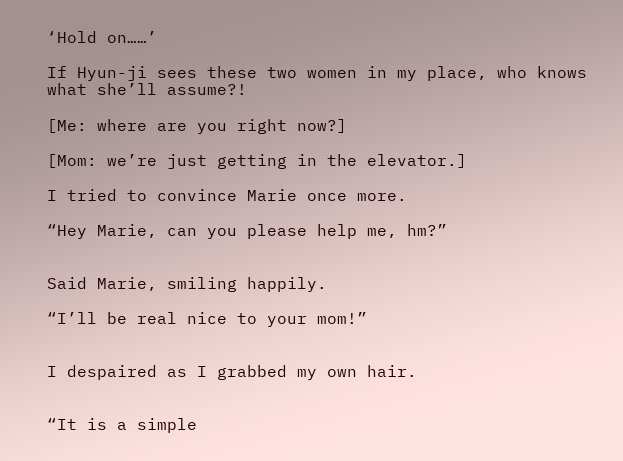‘Hold on……’

If Hyun-ji sees these two women in my place, who knows what she’ll assume?!

[Me: where are you right now?]

[Mom: we’re just getting in the elevator.]

I tried to convince Marie once more.

“Hey Marie, can you please help me, hm?”


Said Marie, smiling happily.

“I’ll be real nice to your mom!”


I despaired as I grabbed my own hair.


“It is a simple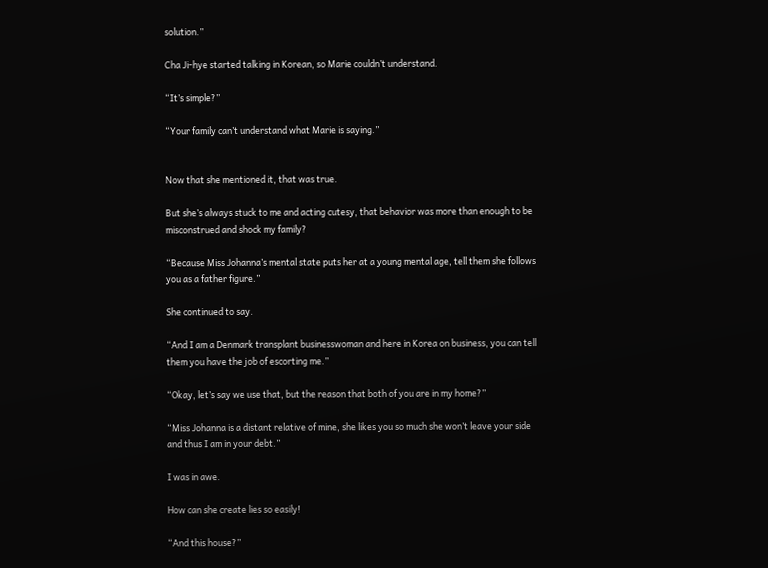solution.”

Cha Ji-hye started talking in Korean, so Marie couldn’t understand.

“It’s simple?”

“Your family can’t understand what Marie is saying.”


Now that she mentioned it, that was true.

But she’s always stuck to me and acting cutesy, that behavior was more than enough to be misconstrued and shock my family?

“Because Miss Johanna’s mental state puts her at a young mental age, tell them she follows you as a father figure.”

She continued to say.

“And I am a Denmark transplant businesswoman and here in Korea on business, you can tell them you have the job of escorting me.”

“Okay, let’s say we use that, but the reason that both of you are in my home?”

“Miss Johanna is a distant relative of mine, she likes you so much she won’t leave your side and thus I am in your debt.”

I was in awe.

How can she create lies so easily!

“And this house?”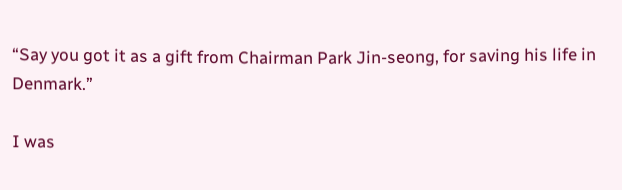“Say you got it as a gift from Chairman Park Jin-seong, for saving his life in Denmark.”

I was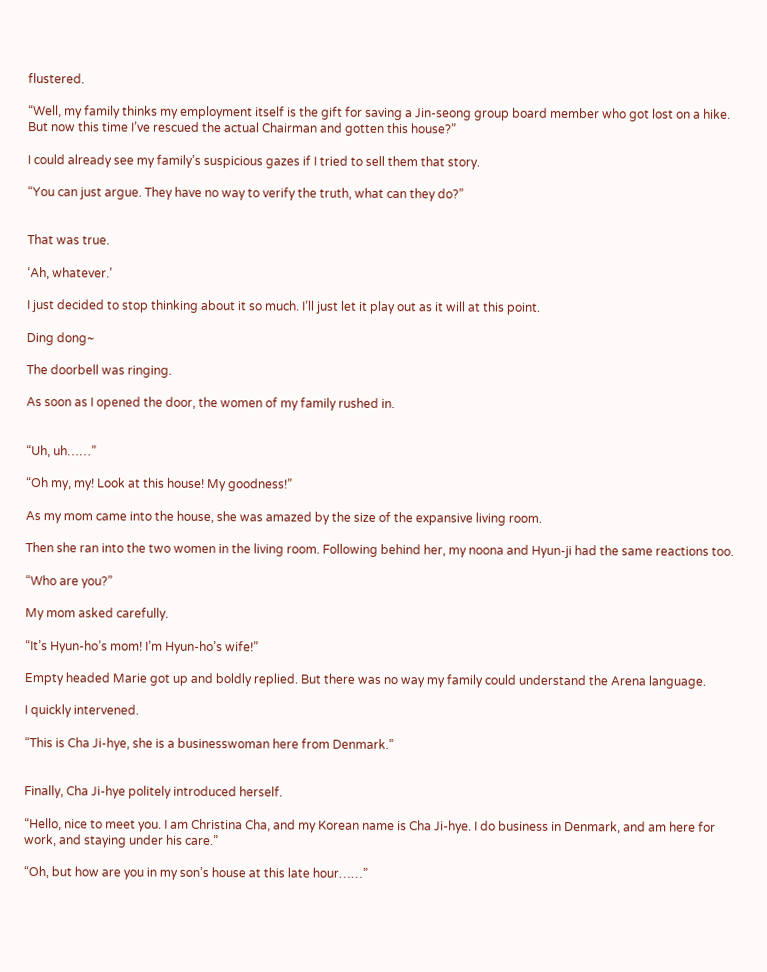flustered.

“Well, my family thinks my employment itself is the gift for saving a Jin-seong group board member who got lost on a hike. But now this time I’ve rescued the actual Chairman and gotten this house?”

I could already see my family’s suspicious gazes if I tried to sell them that story.

“You can just argue. They have no way to verify the truth, what can they do?”


That was true.

‘Ah, whatever.’

I just decided to stop thinking about it so much. I’ll just let it play out as it will at this point.

Ding dong~

The doorbell was ringing.

As soon as I opened the door, the women of my family rushed in.


“Uh, uh……”

“Oh my, my! Look at this house! My goodness!”

As my mom came into the house, she was amazed by the size of the expansive living room.

Then she ran into the two women in the living room. Following behind her, my noona and Hyun-ji had the same reactions too.

“Who are you?”

My mom asked carefully.

“It’s Hyun-ho’s mom! I’m Hyun-ho’s wife!”

Empty headed Marie got up and boldly replied. But there was no way my family could understand the Arena language.

I quickly intervened.

“This is Cha Ji-hye, she is a businesswoman here from Denmark.”


Finally, Cha Ji-hye politely introduced herself.

“Hello, nice to meet you. I am Christina Cha, and my Korean name is Cha Ji-hye. I do business in Denmark, and am here for work, and staying under his care.”

“Oh, but how are you in my son’s house at this late hour……”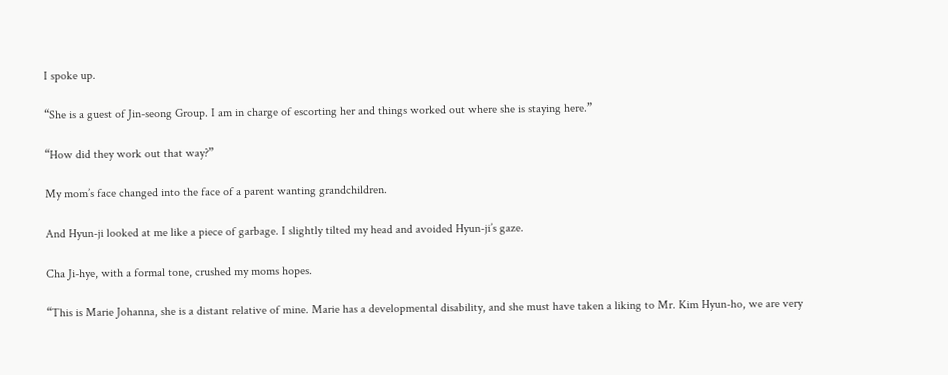I spoke up.

“She is a guest of Jin-seong Group. I am in charge of escorting her and things worked out where she is staying here.”

“How did they work out that way?”

My mom’s face changed into the face of a parent wanting grandchildren.

And Hyun-ji looked at me like a piece of garbage. I slightly tilted my head and avoided Hyun-ji’s gaze.

Cha Ji-hye, with a formal tone, crushed my moms hopes.

“This is Marie Johanna, she is a distant relative of mine. Marie has a developmental disability, and she must have taken a liking to Mr. Kim Hyun-ho, we are very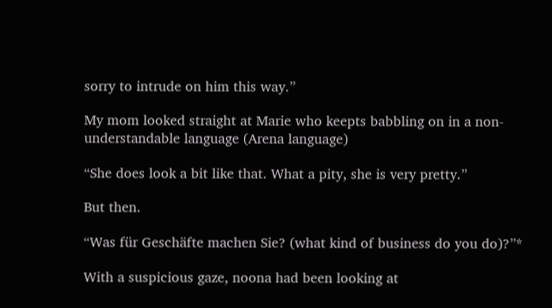sorry to intrude on him this way.”

My mom looked straight at Marie who keepts babbling on in a non-understandable language (Arena language)

“She does look a bit like that. What a pity, she is very pretty.”

But then.

“Was für Geschäfte machen Sie? (what kind of business do you do)?”*

With a suspicious gaze, noona had been looking at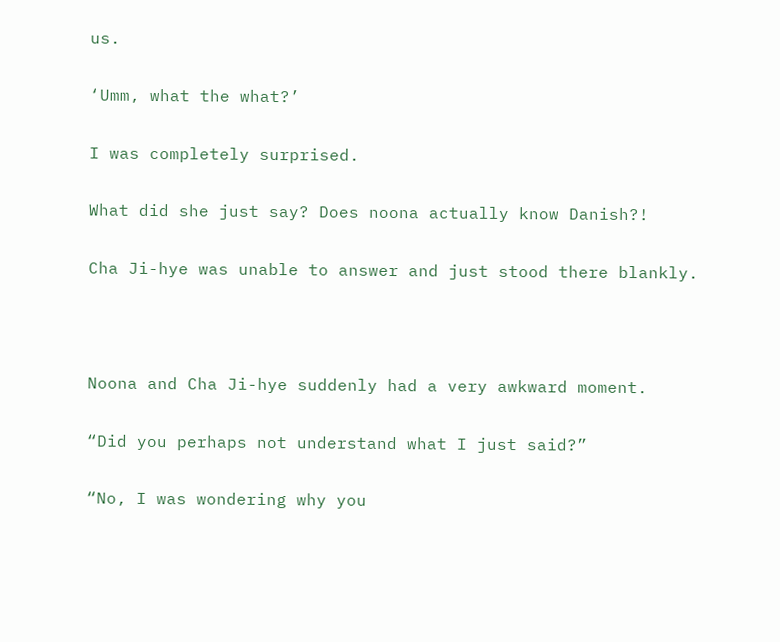us.

‘Umm, what the what?’

I was completely surprised.

What did she just say? Does noona actually know Danish?!

Cha Ji-hye was unable to answer and just stood there blankly.



Noona and Cha Ji-hye suddenly had a very awkward moment.

“Did you perhaps not understand what I just said?”

“No, I was wondering why you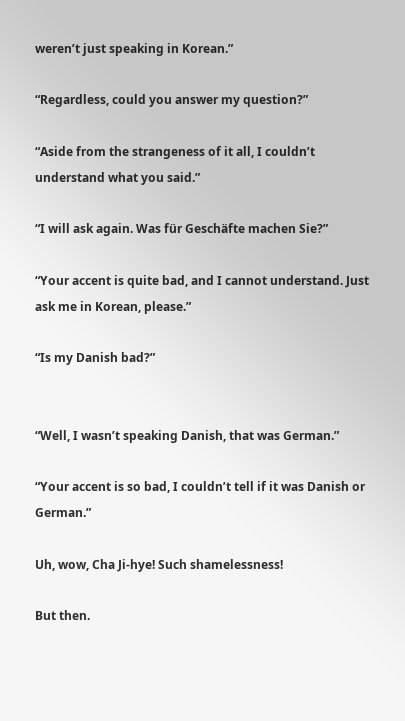weren’t just speaking in Korean.”

“Regardless, could you answer my question?”

“Aside from the strangeness of it all, I couldn’t understand what you said.”

“I will ask again. Was für Geschäfte machen Sie?”

“Your accent is quite bad, and I cannot understand. Just ask me in Korean, please.”

“Is my Danish bad?”


“Well, I wasn’t speaking Danish, that was German.”

“Your accent is so bad, I couldn’t tell if it was Danish or German.”

Uh, wow, Cha Ji-hye! Such shamelessness!

But then.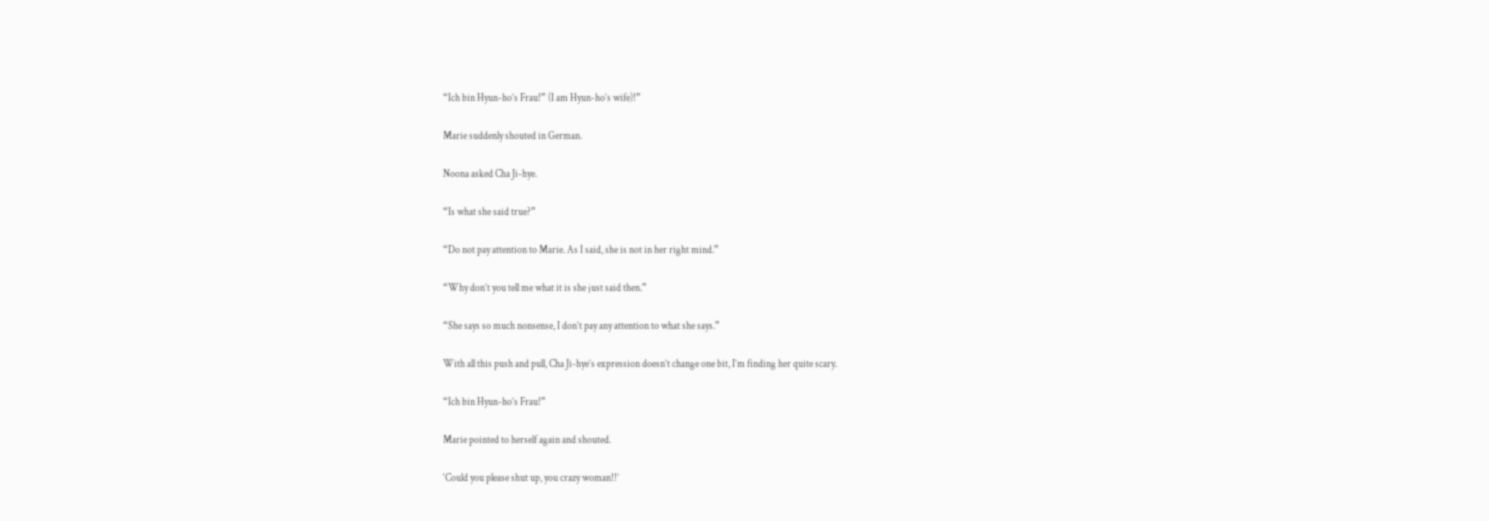“Ich bin Hyun-ho’s Frau!” (I am Hyun-ho’s wife)!”

Marie suddenly shouted in German.

Noona asked Cha Ji-hye.

“Is what she said true?”

“Do not pay attention to Marie. As I said, she is not in her right mind.”

“Why don’t you tell me what it is she just said then.”

“She says so much nonsense, I don’t pay any attention to what she says.”

With all this push and pull, Cha Ji-hye’s expression doesn’t change one bit, I’m finding her quite scary.

“Ich bin Hyun-ho’s Frau!”

Marie pointed to herself again and shouted.

‘Could you please shut up, you crazy woman!!’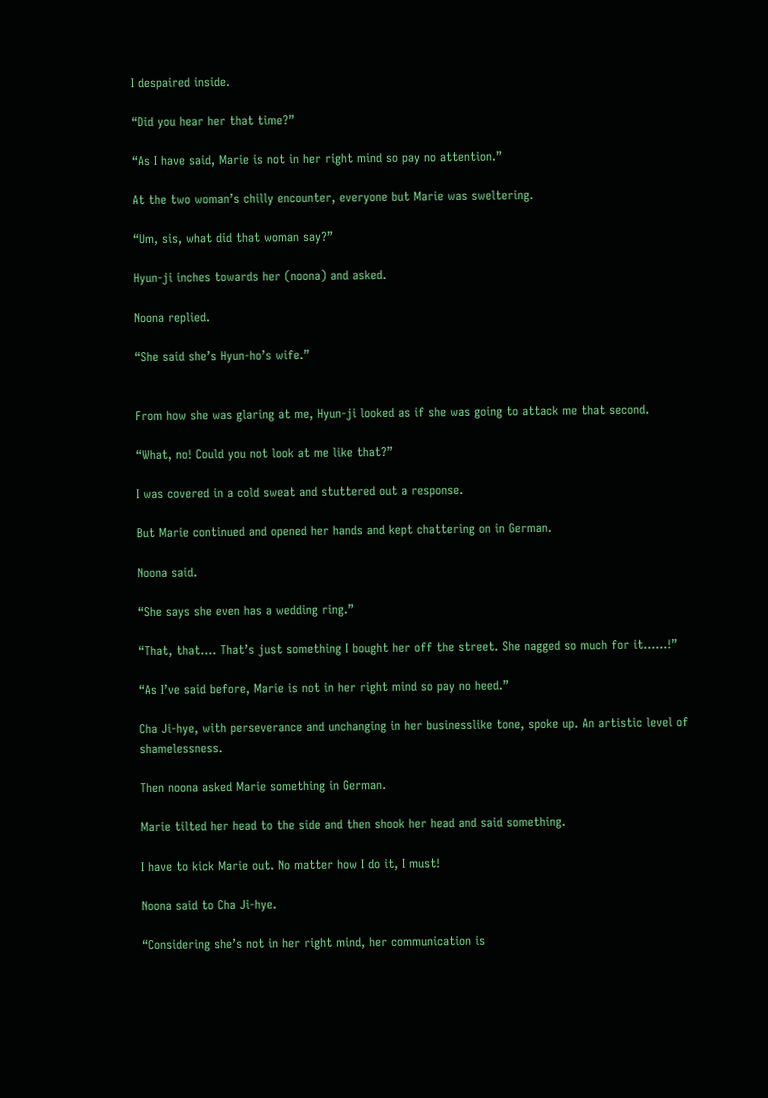I despaired inside.

“Did you hear her that time?”

“As I have said, Marie is not in her right mind so pay no attention.”

At the two woman’s chilly encounter, everyone but Marie was sweltering.

“Um, sis, what did that woman say?”

Hyun-ji inches towards her (noona) and asked.

Noona replied.

“She said she’s Hyun-ho’s wife.”


From how she was glaring at me, Hyun-ji looked as if she was going to attack me that second.

“What, no! Could you not look at me like that?”

I was covered in a cold sweat and stuttered out a response.

But Marie continued and opened her hands and kept chattering on in German.

Noona said.

“She says she even has a wedding ring.”

“That, that…. That’s just something I bought her off the street. She nagged so much for it……!”

“As I’ve said before, Marie is not in her right mind so pay no heed.”

Cha Ji-hye, with perseverance and unchanging in her businesslike tone, spoke up. An artistic level of shamelessness.

Then noona asked Marie something in German.

Marie tilted her head to the side and then shook her head and said something.

I have to kick Marie out. No matter how I do it, I must!

Noona said to Cha Ji-hye.

“Considering she’s not in her right mind, her communication is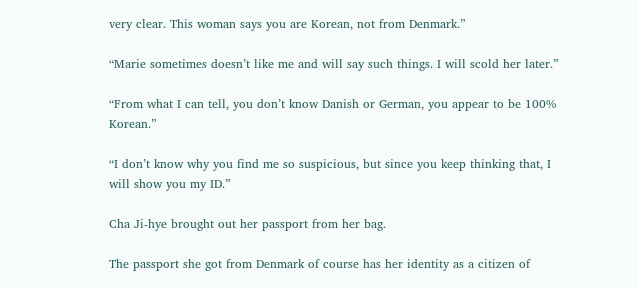very clear. This woman says you are Korean, not from Denmark.”

“Marie sometimes doesn’t like me and will say such things. I will scold her later.”

“From what I can tell, you don’t know Danish or German, you appear to be 100% Korean.”

“I don’t know why you find me so suspicious, but since you keep thinking that, I will show you my ID.”

Cha Ji-hye brought out her passport from her bag.

The passport she got from Denmark of course has her identity as a citizen of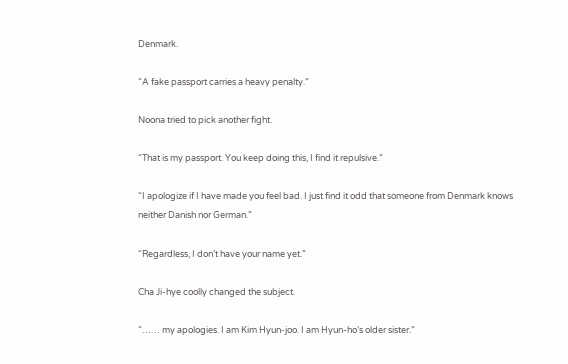Denmark.

“A fake passport carries a heavy penalty.”

Noona tried to pick another fight.

“That is my passport. You keep doing this, I find it repulsive.”

“I apologize if I have made you feel bad. I just find it odd that someone from Denmark knows neither Danish nor German.”

“Regardless, I don’t have your name yet.”

Cha Ji-hye coolly changed the subject.

“…… my apologies. I am Kim Hyun-joo. I am Hyun-ho’s older sister.”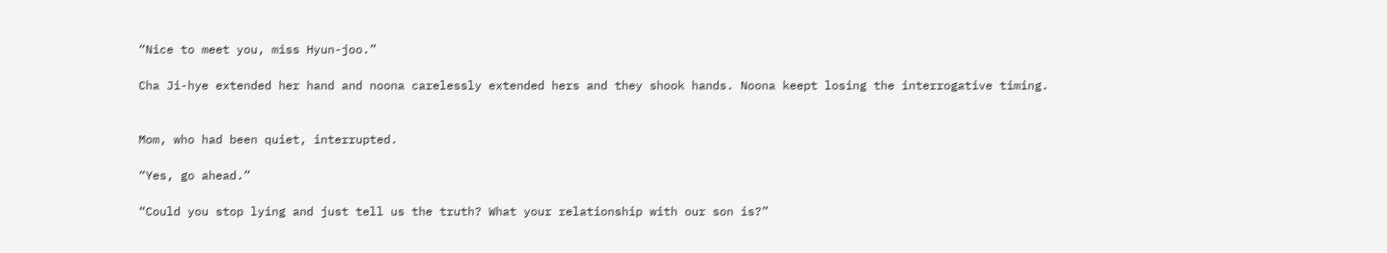“Nice to meet you, miss Hyun-joo.”

Cha Ji-hye extended her hand and noona carelessly extended hers and they shook hands. Noona keept losing the interrogative timing.


Mom, who had been quiet, interrupted.

“Yes, go ahead.”

“Could you stop lying and just tell us the truth? What your relationship with our son is?”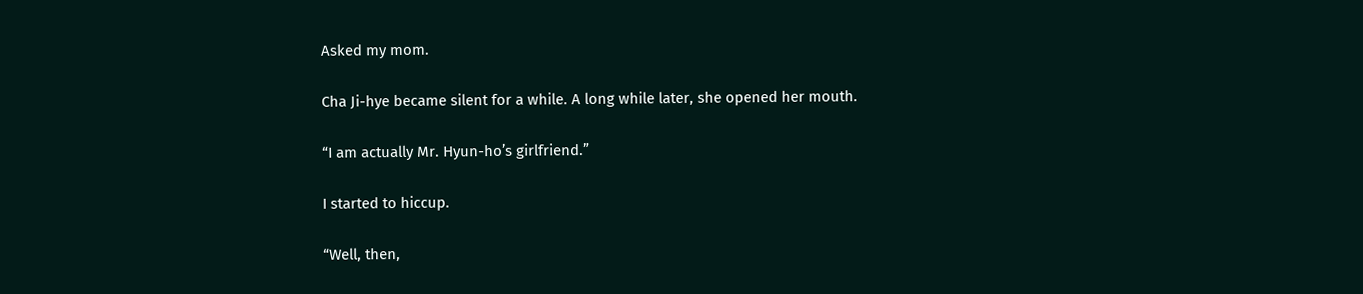Asked my mom.

Cha Ji-hye became silent for a while. A long while later, she opened her mouth.

“I am actually Mr. Hyun-ho’s girlfriend.”

I started to hiccup.

“Well, then,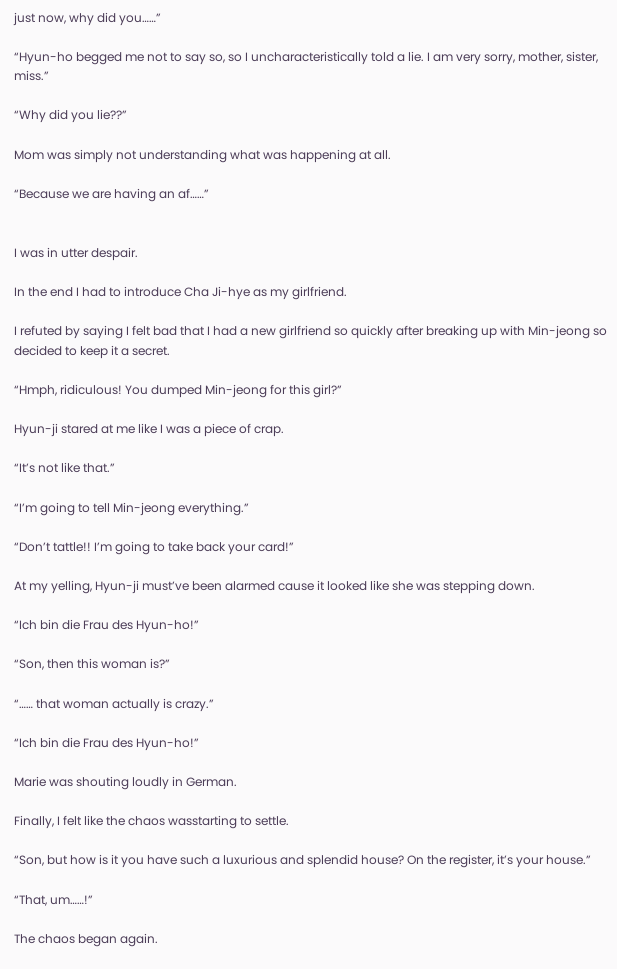just now, why did you……”

“Hyun-ho begged me not to say so, so I uncharacteristically told a lie. I am very sorry, mother, sister, miss.”

“Why did you lie??”

Mom was simply not understanding what was happening at all.

“Because we are having an af……”


I was in utter despair.

In the end I had to introduce Cha Ji-hye as my girlfriend.

I refuted by saying I felt bad that I had a new girlfriend so quickly after breaking up with Min-jeong so decided to keep it a secret.

“Hmph, ridiculous! You dumped Min-jeong for this girl?”

Hyun-ji stared at me like I was a piece of crap.

“It’s not like that.”

“I’m going to tell Min-jeong everything.”

“Don’t tattle!! I’m going to take back your card!”

At my yelling, Hyun-ji must’ve been alarmed cause it looked like she was stepping down.

“Ich bin die Frau des Hyun-ho!”

“Son, then this woman is?”

“…… that woman actually is crazy.”

“Ich bin die Frau des Hyun-ho!”

Marie was shouting loudly in German.

Finally, I felt like the chaos wasstarting to settle.

“Son, but how is it you have such a luxurious and splendid house? On the register, it’s your house.”

“That, um……!”

The chaos began again.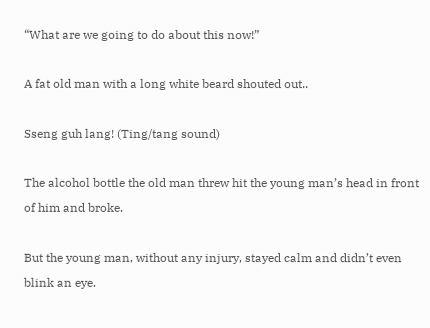“What are we going to do about this now!”

A fat old man with a long white beard shouted out..

Sseng guh lang! (Ting/tang sound)

The alcohol bottle the old man threw hit the young man’s head in front of him and broke.

But the young man, without any injury, stayed calm and didn’t even blink an eye.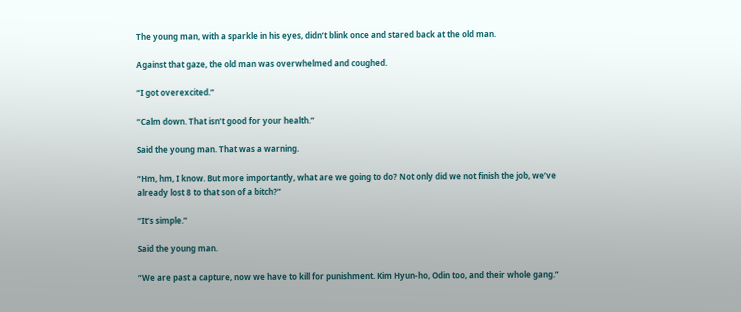The young man, with a sparkle in his eyes, didn’t blink once and stared back at the old man.

Against that gaze, the old man was overwhelmed and coughed.

“I got overexcited.”

“Calm down. That isn’t good for your health.”

Said the young man. That was a warning.

“Hm, hm, I know. But more importantly, what are we going to do? Not only did we not finish the job, we’ve already lost 8 to that son of a bitch?”

“It’s simple.”

Said the young man.

“We are past a capture, now we have to kill for punishment. Kim Hyun-ho, Odin too, and their whole gang.”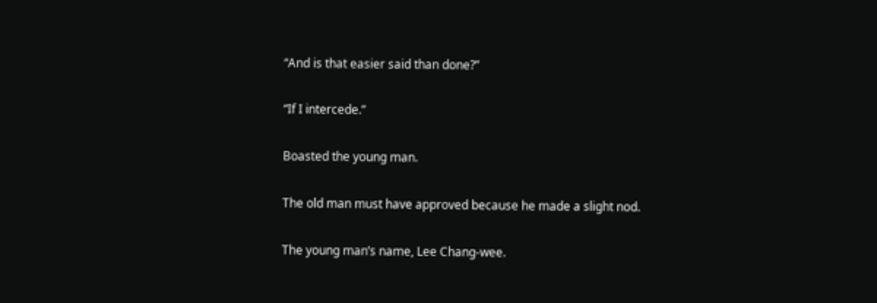“And is that easier said than done?”

“If I intercede.”

Boasted the young man.

The old man must have approved because he made a slight nod.

The young man’s name, Lee Chang-wee.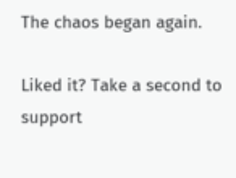The chaos began again.

Liked it? Take a second to support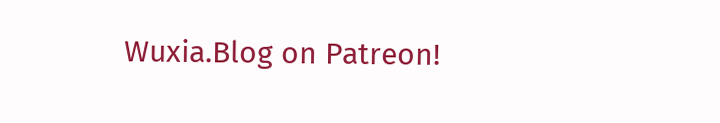Wuxia.Blog on Patreon!